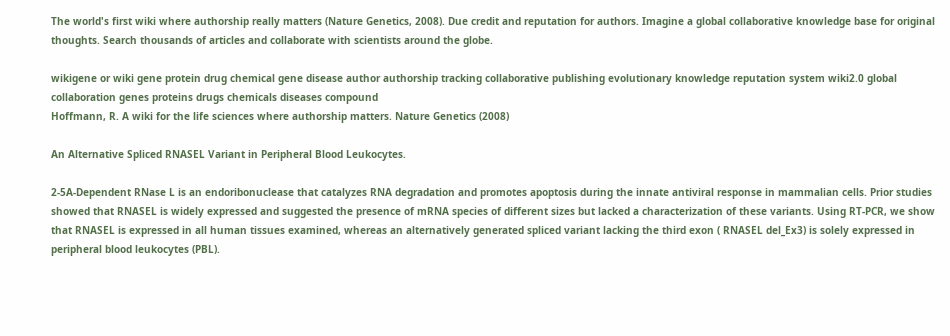The world's first wiki where authorship really matters (Nature Genetics, 2008). Due credit and reputation for authors. Imagine a global collaborative knowledge base for original thoughts. Search thousands of articles and collaborate with scientists around the globe.

wikigene or wiki gene protein drug chemical gene disease author authorship tracking collaborative publishing evolutionary knowledge reputation system wiki2.0 global collaboration genes proteins drugs chemicals diseases compound
Hoffmann, R. A wiki for the life sciences where authorship matters. Nature Genetics (2008)

An Alternative Spliced RNASEL Variant in Peripheral Blood Leukocytes.

2-5A-Dependent RNase L is an endoribonuclease that catalyzes RNA degradation and promotes apoptosis during the innate antiviral response in mammalian cells. Prior studies showed that RNASEL is widely expressed and suggested the presence of mRNA species of different sizes but lacked a characterization of these variants. Using RT-PCR, we show that RNASEL is expressed in all human tissues examined, whereas an alternatively generated spliced variant lacking the third exon ( RNASEL del_Ex3) is solely expressed in peripheral blood leukocytes (PBL).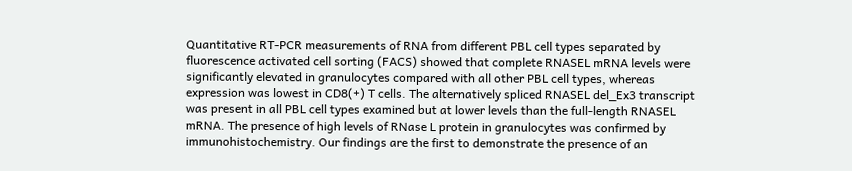Quantitative RT-PCR measurements of RNA from different PBL cell types separated by fluorescence activated cell sorting (FACS) showed that complete RNASEL mRNA levels were significantly elevated in granulocytes compared with all other PBL cell types, whereas expression was lowest in CD8(+) T cells. The alternatively spliced RNASEL del_Ex3 transcript was present in all PBL cell types examined but at lower levels than the full-length RNASEL mRNA. The presence of high levels of RNase L protein in granulocytes was confirmed by immunohistochemistry. Our findings are the first to demonstrate the presence of an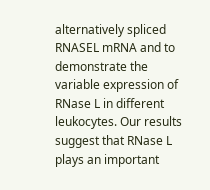alternatively spliced RNASEL mRNA and to demonstrate the variable expression of RNase L in different leukocytes. Our results suggest that RNase L plays an important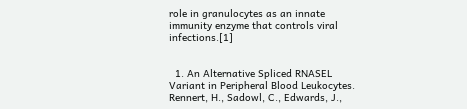role in granulocytes as an innate immunity enzyme that controls viral infections.[1]


  1. An Alternative Spliced RNASEL Variant in Peripheral Blood Leukocytes. Rennert, H., Sadowl, C., Edwards, J.,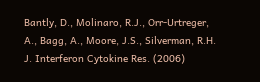Bantly, D., Molinaro, R.J., Orr-Urtreger, A., Bagg, A., Moore, J.S., Silverman, R.H. J. Interferon Cytokine Res. (2006)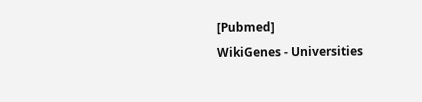[Pubmed]
WikiGenes - Universities